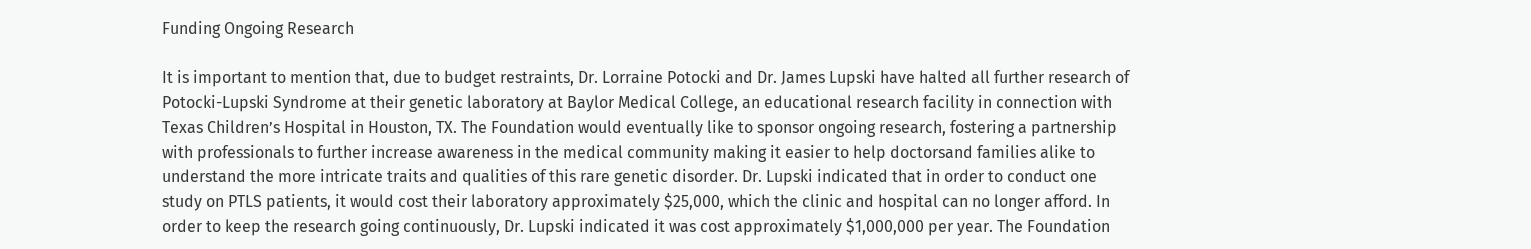Funding Ongoing Research

It is important to mention that, due to budget restraints, Dr. Lorraine Potocki and Dr. James Lupski have halted all further research of Potocki-Lupski Syndrome at their genetic laboratory at Baylor Medical College, an educational research facility in connection with Texas Children’s Hospital in Houston, TX. The Foundation would eventually like to sponsor ongoing research, fostering a partnership with professionals to further increase awareness in the medical community making it easier to help doctorsand families alike to understand the more intricate traits and qualities of this rare genetic disorder. Dr. Lupski indicated that in order to conduct one study on PTLS patients, it would cost their laboratory approximately $25,000, which the clinic and hospital can no longer afford. In order to keep the research going continuously, Dr. Lupski indicated it was cost approximately $1,000,000 per year. The Foundation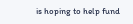is hoping to help fund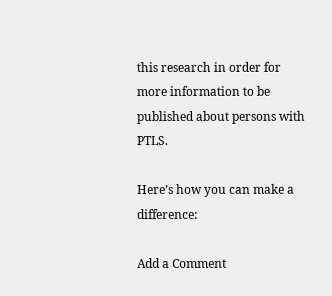this research in order for more information to be published about persons with PTLS.

Here’s how you can make a difference:

Add a Comment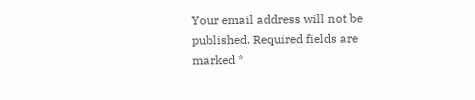Your email address will not be published. Required fields are marked *